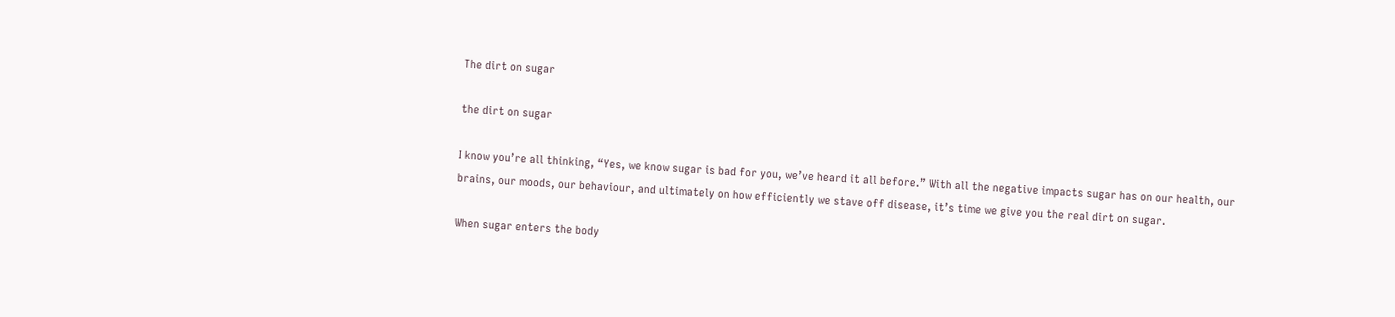The dirt on sugar

the dirt on sugar

I know you’re all thinking, “Yes, we know sugar is bad for you, we’ve heard it all before.” With all the negative impacts sugar has on our health, our brains, our moods, our behaviour, and ultimately on how efficiently we stave off disease, it’s time we give you the real dirt on sugar.

When sugar enters the body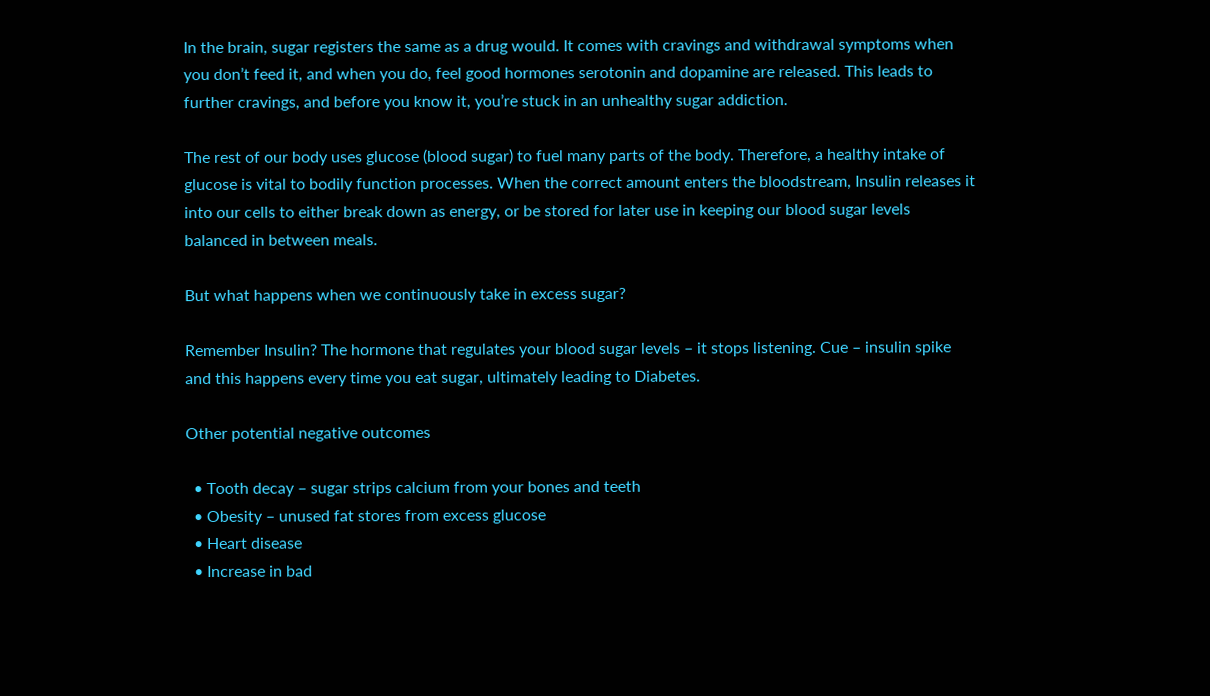In the brain, sugar registers the same as a drug would. It comes with cravings and withdrawal symptoms when you don’t feed it, and when you do, feel good hormones serotonin and dopamine are released. This leads to further cravings, and before you know it, you’re stuck in an unhealthy sugar addiction.

The rest of our body uses glucose (blood sugar) to fuel many parts of the body. Therefore, a healthy intake of glucose is vital to bodily function processes. When the correct amount enters the bloodstream, Insulin releases it into our cells to either break down as energy, or be stored for later use in keeping our blood sugar levels balanced in between meals.

But what happens when we continuously take in excess sugar?

Remember Insulin? The hormone that regulates your blood sugar levels – it stops listening. Cue – insulin spike and this happens every time you eat sugar, ultimately leading to Diabetes.

Other potential negative outcomes

  • Tooth decay – sugar strips calcium from your bones and teeth
  • Obesity – unused fat stores from excess glucose
  • Heart disease
  • Increase in bad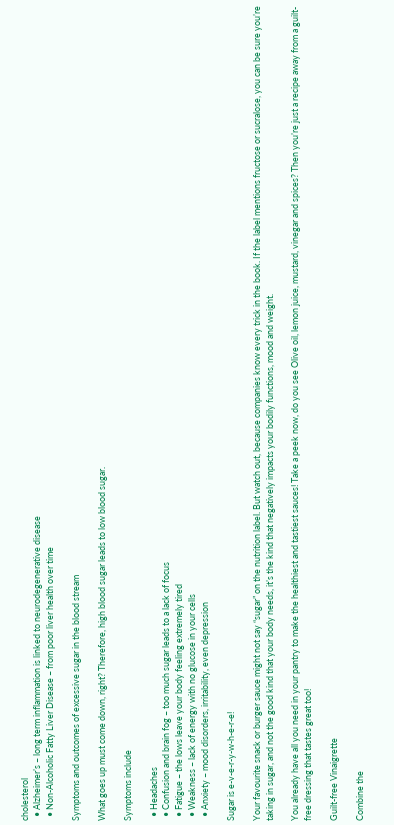cholesterol
  • Alzheimer’s – long term inflammation is linked to neurodegenerative disease
  • Non-Alcoholic Fatty Liver Disease – from poor liver health over time

Symptoms and outcomes of excessive sugar in the blood stream

What goes up must come down, right? Therefore, high blood sugar leads to low blood sugar.

Symptoms include

  • Headaches
  • Confusion and brain fog – too much sugar leads to a lack of focus
  • Fatigue – the lows leave your body feeling extremely tired
  • Weakness – lack of energy with no glucose in your cells
  • Anxiety – mood disorders, irritability, even depression

Sugar is e-v-e-r-y-w-h-e-r-e!

Your favourite snack or burger sauce might not say “sugar” on the nutrition label. But watch out, because companies know every trick in the book. If the label mentions fructose or sucralose, you can be sure you’re taking in sugar, and not the good kind that your body needs, it’s the kind that negatively impacts your bodily functions, mood and weight.

You already have all you need in your pantry to make the healthiest and tastiest sauces! Take a peek now, do you see Olive oil, lemon juice, mustard, vinegar and spices? Then you’re just a recipe away from a guilt-free dressing that tastes great too!

Guilt-free Vinaigrette

Combine the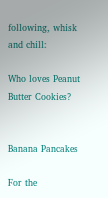following, whisk and chill:

Who loves Peanut Butter Cookies?


Banana Pancakes

For the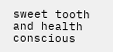sweet tooth and health conscious